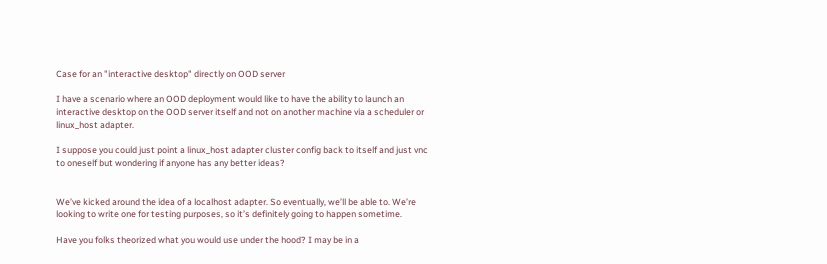Case for an "interactive desktop" directly on OOD server

I have a scenario where an OOD deployment would like to have the ability to launch an interactive desktop on the OOD server itself and not on another machine via a scheduler or linux_host adapter.

I suppose you could just point a linux_host adapter cluster config back to itself and just vnc to oneself but wondering if anyone has any better ideas?


We’ve kicked around the idea of a localhost adapter. So eventually, we’ll be able to. We’re looking to write one for testing purposes, so it’s definitely going to happen sometime.

Have you folks theorized what you would use under the hood? I may be in a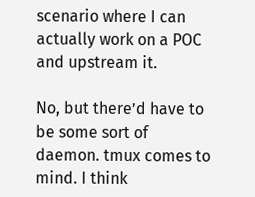scenario where I can actually work on a POC and upstream it.

No, but there’d have to be some sort of daemon. tmux comes to mind. I think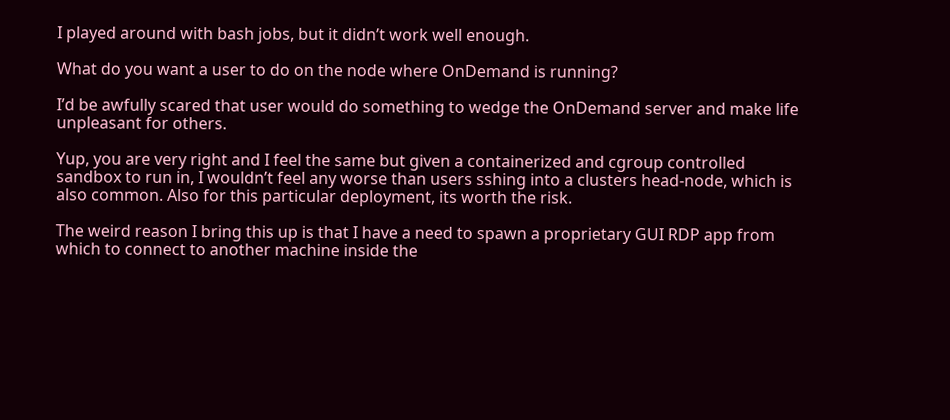I played around with bash jobs, but it didn’t work well enough.

What do you want a user to do on the node where OnDemand is running?

I’d be awfully scared that user would do something to wedge the OnDemand server and make life unpleasant for others.

Yup, you are very right and I feel the same but given a containerized and cgroup controlled sandbox to run in, I wouldn’t feel any worse than users sshing into a clusters head-node, which is also common. Also for this particular deployment, its worth the risk.

The weird reason I bring this up is that I have a need to spawn a proprietary GUI RDP app from which to connect to another machine inside the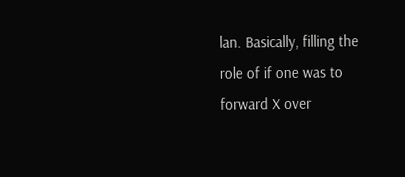lan. Basically, filling the role of if one was to forward X over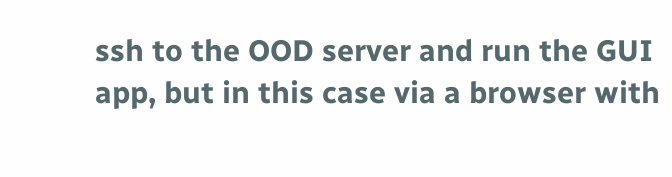ssh to the OOD server and run the GUI app, but in this case via a browser with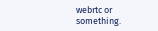webrtc or something.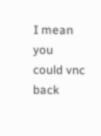I mean you could vnc back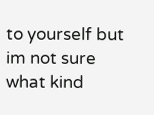to yourself but im not sure what kind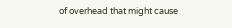of overhead that might cause